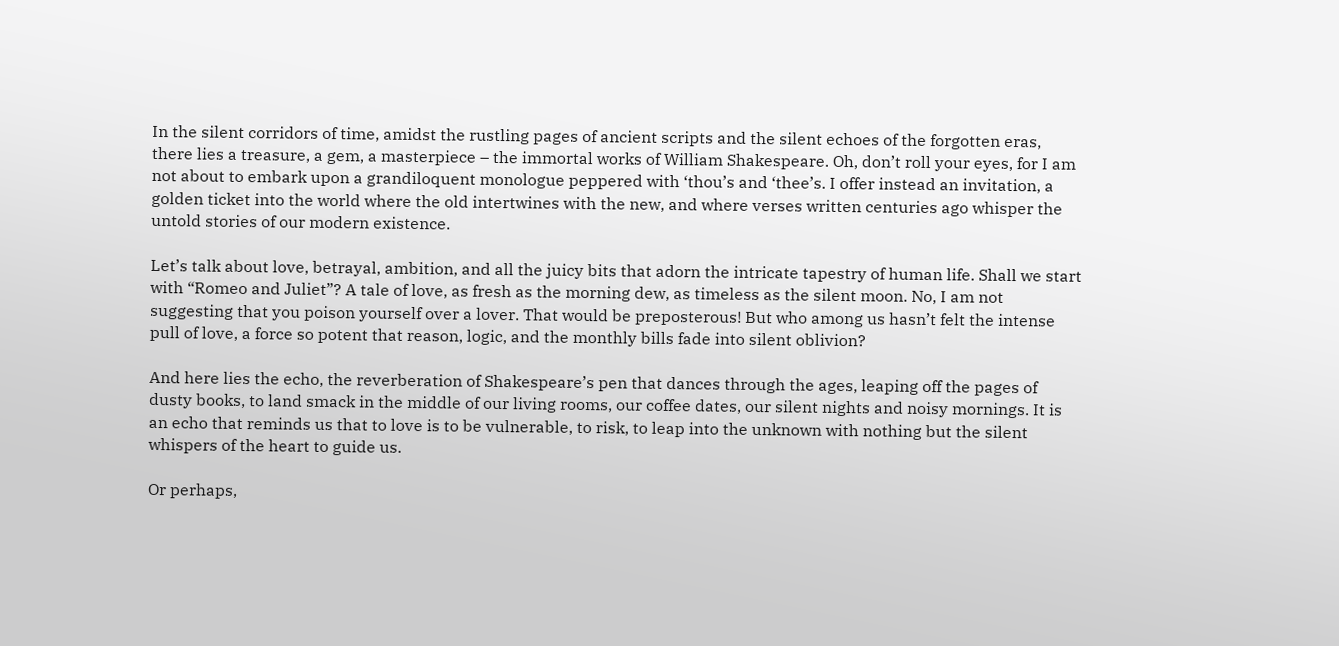In the silent corridors of time, amidst the rustling pages of ancient scripts and the silent echoes of the forgotten eras, there lies a treasure, a gem, a masterpiece – the immortal works of William Shakespeare. Oh, don’t roll your eyes, for I am not about to embark upon a grandiloquent monologue peppered with ‘thou’s and ‘thee’s. I offer instead an invitation, a golden ticket into the world where the old intertwines with the new, and where verses written centuries ago whisper the untold stories of our modern existence.

Let’s talk about love, betrayal, ambition, and all the juicy bits that adorn the intricate tapestry of human life. Shall we start with “Romeo and Juliet”? A tale of love, as fresh as the morning dew, as timeless as the silent moon. No, I am not suggesting that you poison yourself over a lover. That would be preposterous! But who among us hasn’t felt the intense pull of love, a force so potent that reason, logic, and the monthly bills fade into silent oblivion?

And here lies the echo, the reverberation of Shakespeare’s pen that dances through the ages, leaping off the pages of dusty books, to land smack in the middle of our living rooms, our coffee dates, our silent nights and noisy mornings. It is an echo that reminds us that to love is to be vulnerable, to risk, to leap into the unknown with nothing but the silent whispers of the heart to guide us.

Or perhaps,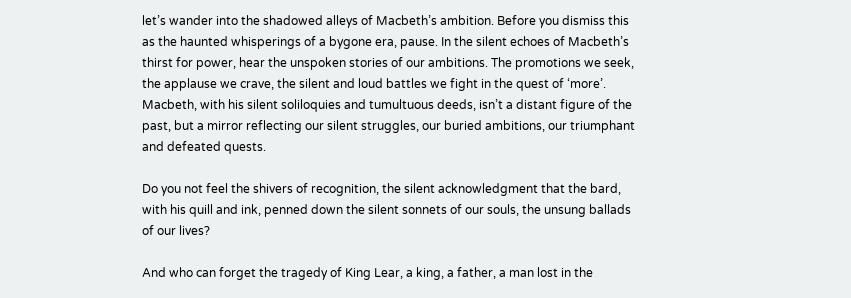let’s wander into the shadowed alleys of Macbeth’s ambition. Before you dismiss this as the haunted whisperings of a bygone era, pause. In the silent echoes of Macbeth’s thirst for power, hear the unspoken stories of our ambitions. The promotions we seek, the applause we crave, the silent and loud battles we fight in the quest of ‘more’. Macbeth, with his silent soliloquies and tumultuous deeds, isn’t a distant figure of the past, but a mirror reflecting our silent struggles, our buried ambitions, our triumphant and defeated quests.

Do you not feel the shivers of recognition, the silent acknowledgment that the bard, with his quill and ink, penned down the silent sonnets of our souls, the unsung ballads of our lives?

And who can forget the tragedy of King Lear, a king, a father, a man lost in the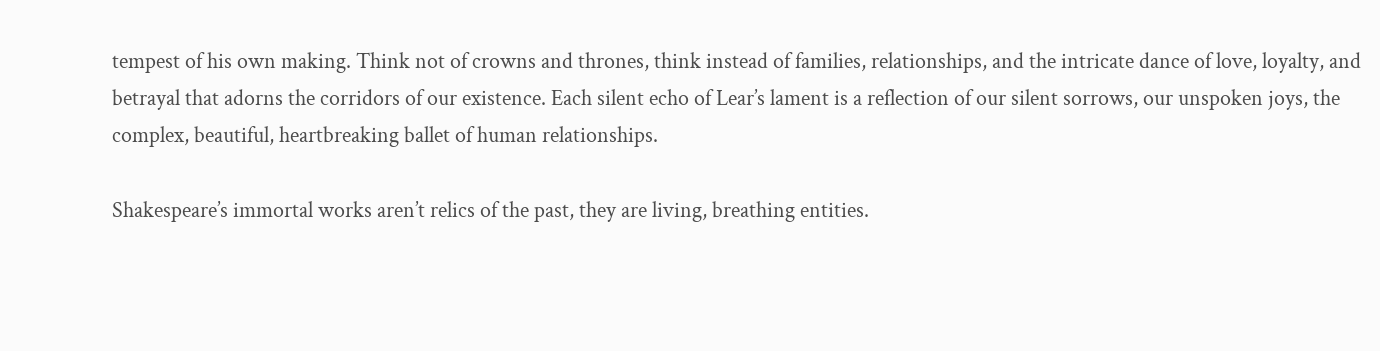tempest of his own making. Think not of crowns and thrones, think instead of families, relationships, and the intricate dance of love, loyalty, and betrayal that adorns the corridors of our existence. Each silent echo of Lear’s lament is a reflection of our silent sorrows, our unspoken joys, the complex, beautiful, heartbreaking ballet of human relationships.

Shakespeare’s immortal works aren’t relics of the past, they are living, breathing entities.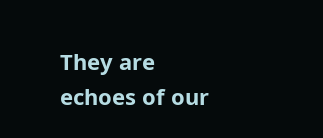They are echoes of our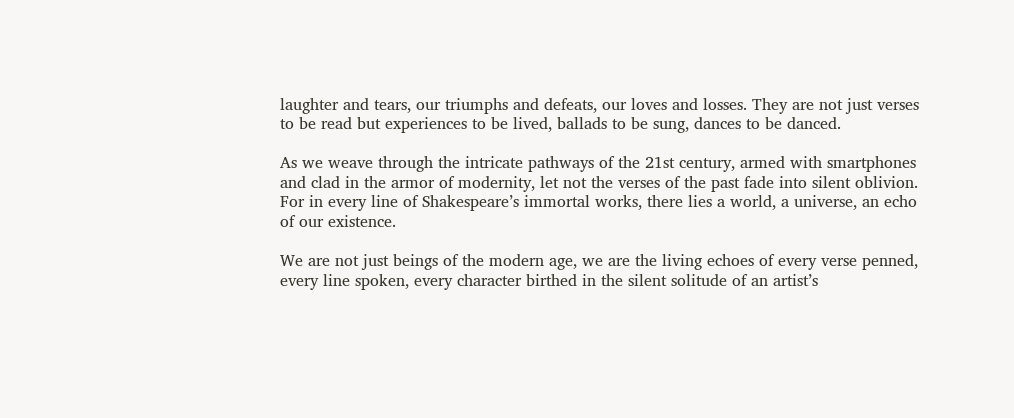laughter and tears, our triumphs and defeats, our loves and losses. They are not just verses to be read but experiences to be lived, ballads to be sung, dances to be danced.

As we weave through the intricate pathways of the 21st century, armed with smartphones and clad in the armor of modernity, let not the verses of the past fade into silent oblivion. For in every line of Shakespeare’s immortal works, there lies a world, a universe, an echo of our existence.

We are not just beings of the modern age, we are the living echoes of every verse penned, every line spoken, every character birthed in the silent solitude of an artist’s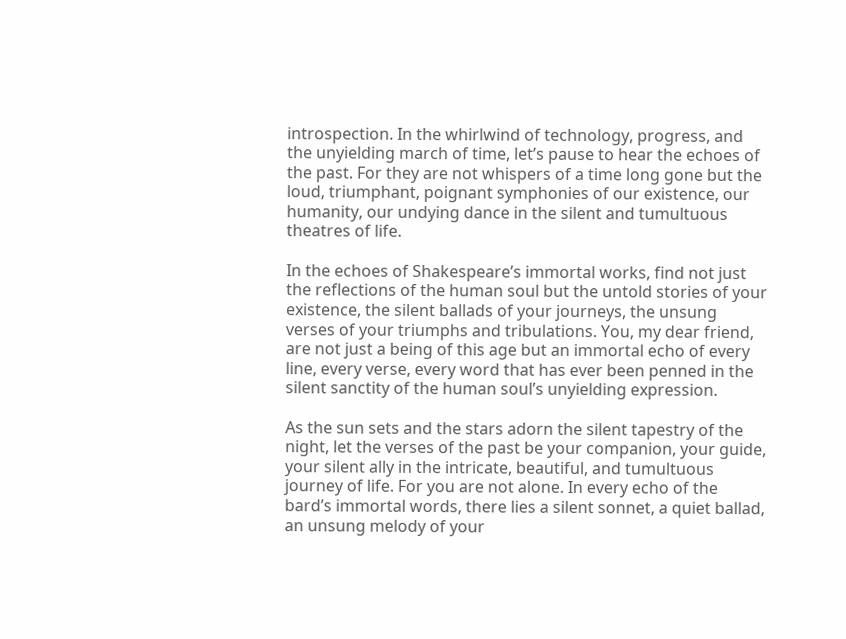introspection. In the whirlwind of technology, progress, and the unyielding march of time, let’s pause to hear the echoes of the past. For they are not whispers of a time long gone but the loud, triumphant, poignant symphonies of our existence, our humanity, our undying dance in the silent and tumultuous theatres of life.

In the echoes of Shakespeare’s immortal works, find not just the reflections of the human soul but the untold stories of your existence, the silent ballads of your journeys, the unsung verses of your triumphs and tribulations. You, my dear friend, are not just a being of this age but an immortal echo of every line, every verse, every word that has ever been penned in the silent sanctity of the human soul’s unyielding expression.

As the sun sets and the stars adorn the silent tapestry of the night, let the verses of the past be your companion, your guide, your silent ally in the intricate, beautiful, and tumultuous journey of life. For you are not alone. In every echo of the bard’s immortal words, there lies a silent sonnet, a quiet ballad, an unsung melody of your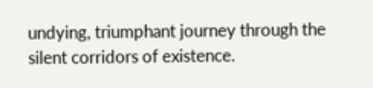undying, triumphant journey through the silent corridors of existence.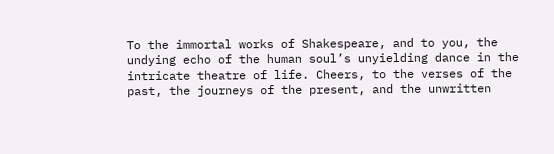To the immortal works of Shakespeare, and to you, the undying echo of the human soul’s unyielding dance in the intricate theatre of life. Cheers, to the verses of the past, the journeys of the present, and the unwritten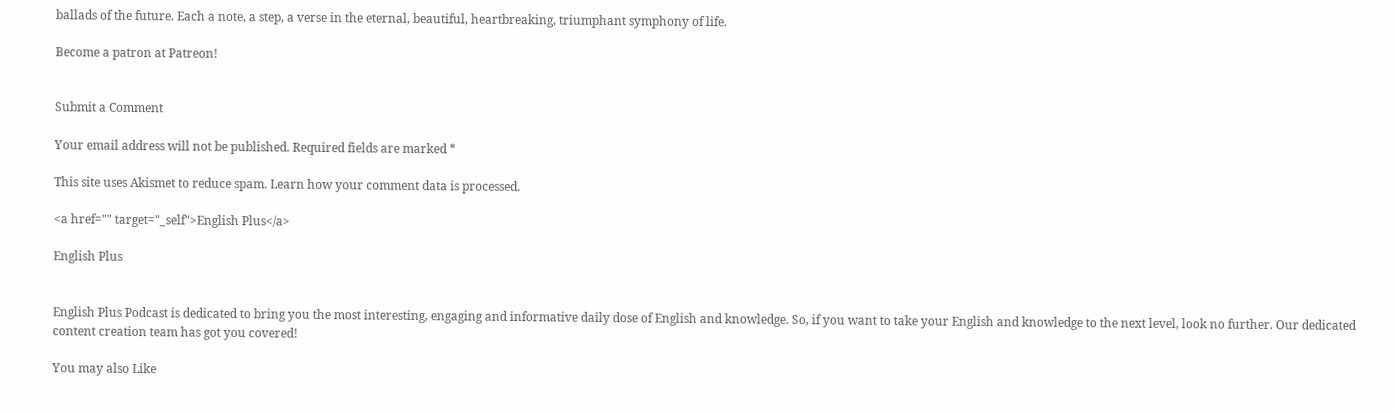ballads of the future. Each a note, a step, a verse in the eternal, beautiful, heartbreaking, triumphant symphony of life.

Become a patron at Patreon!


Submit a Comment

Your email address will not be published. Required fields are marked *

This site uses Akismet to reduce spam. Learn how your comment data is processed.

<a href="" target="_self">English Plus</a>

English Plus


English Plus Podcast is dedicated to bring you the most interesting, engaging and informative daily dose of English and knowledge. So, if you want to take your English and knowledge to the next level, look no further. Our dedicated content creation team has got you covered!

You may also Like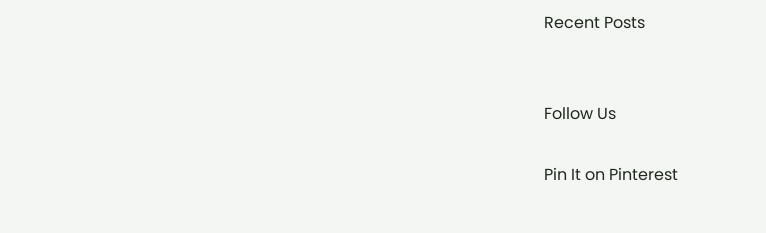Recent Posts


Follow Us

Pin It on Pinterest